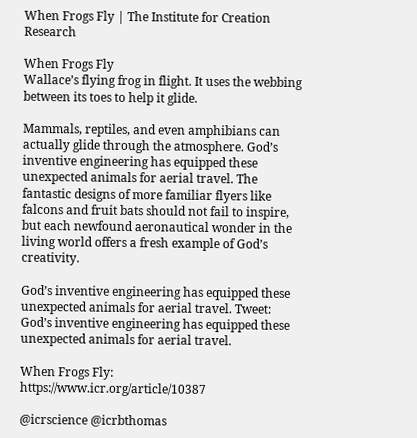When Frogs Fly | The Institute for Creation Research

When Frogs Fly
Wallace’s flying frog in flight. It uses the webbing between its toes to help it glide.

Mammals, reptiles, and even amphibians can actually glide through the atmosphere. God’s inventive engineering has equipped these unexpected animals for aerial travel. The fantastic designs of more familiar flyers like falcons and fruit bats should not fail to inspire, but each newfound aeronautical wonder in the living world offers a fresh example of God’s creativity.

God’s inventive engineering has equipped these unexpected animals for aerial travel. Tweet: God’s inventive engineering has equipped these unexpected animals for aerial travel.

When Frogs Fly: https://www.icr.org/article/10387

@icrscience @icrbthomas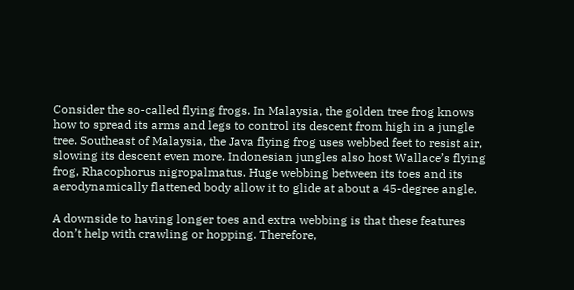Consider the so-called flying frogs. In Malaysia, the golden tree frog knows how to spread its arms and legs to control its descent from high in a jungle tree. Southeast of Malaysia, the Java flying frog uses webbed feet to resist air, slowing its descent even more. Indonesian jungles also host Wallace’s flying frog, Rhacophorus nigropalmatus. Huge webbing between its toes and its aerodynamically flattened body allow it to glide at about a 45-degree angle.

A downside to having longer toes and extra webbing is that these features don’t help with crawling or hopping. Therefore,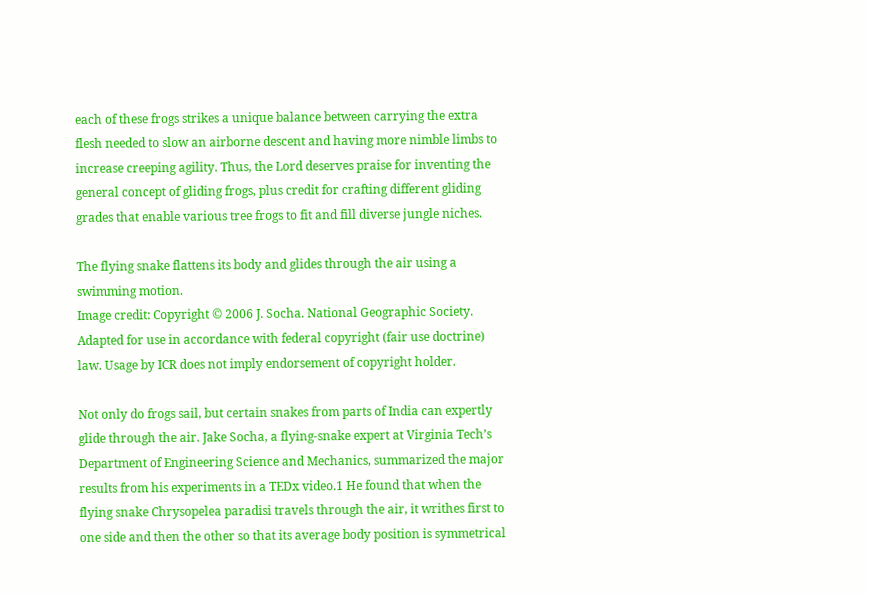each of these frogs strikes a unique balance between carrying the extra flesh needed to slow an airborne descent and having more nimble limbs to increase creeping agility. Thus, the Lord deserves praise for inventing the general concept of gliding frogs, plus credit for crafting different gliding grades that enable various tree frogs to fit and fill diverse jungle niches.

The flying snake flattens its body and glides through the air using a swimming motion.
Image credit: Copyright © 2006 J. Socha. National Geographic Society. Adapted for use in accordance with federal copyright (fair use doctrine) law. Usage by ICR does not imply endorsement of copyright holder.

Not only do frogs sail, but certain snakes from parts of India can expertly glide through the air. Jake Socha, a flying-snake expert at Virginia Tech’s Department of Engineering Science and Mechanics, summarized the major results from his experiments in a TEDx video.1 He found that when the flying snake Chrysopelea paradisi travels through the air, it writhes first to one side and then the other so that its average body position is symmetrical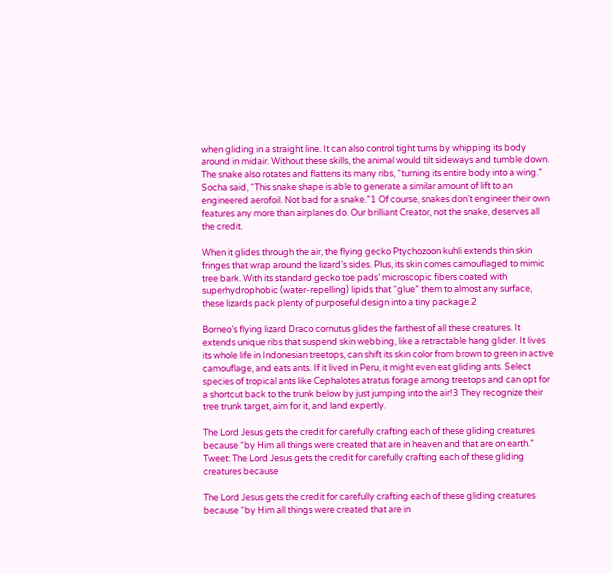when gliding in a straight line. It can also control tight turns by whipping its body around in midair. Without these skills, the animal would tilt sideways and tumble down. The snake also rotates and flattens its many ribs, “turning its entire body into a wing.” Socha said, “This snake shape is able to generate a similar amount of lift to an engineered aerofoil. Not bad for a snake.”1 Of course, snakes don’t engineer their own features any more than airplanes do. Our brilliant Creator, not the snake, deserves all the credit.

When it glides through the air, the flying gecko Ptychozoon kuhli extends thin skin fringes that wrap around the lizard’s sides. Plus, its skin comes camouflaged to mimic tree bark. With its standard gecko toe pads’ microscopic fibers coated with superhydrophobic (water-repelling) lipids that “glue” them to almost any surface, these lizards pack plenty of purposeful design into a tiny package.2

Borneo’s flying lizard Draco cornutus glides the farthest of all these creatures. It extends unique ribs that suspend skin webbing, like a retractable hang glider. It lives its whole life in Indonesian treetops, can shift its skin color from brown to green in active camouflage, and eats ants. If it lived in Peru, it might even eat gliding ants. Select species of tropical ants like Cephalotes atratus forage among treetops and can opt for a shortcut back to the trunk below by just jumping into the air!3 They recognize their tree trunk target, aim for it, and land expertly.

The Lord Jesus gets the credit for carefully crafting each of these gliding creatures because “by Him all things were created that are in heaven and that are on earth.” Tweet: The Lord Jesus gets the credit for carefully crafting each of these gliding creatures because

The Lord Jesus gets the credit for carefully crafting each of these gliding creatures because “by Him all things were created that are in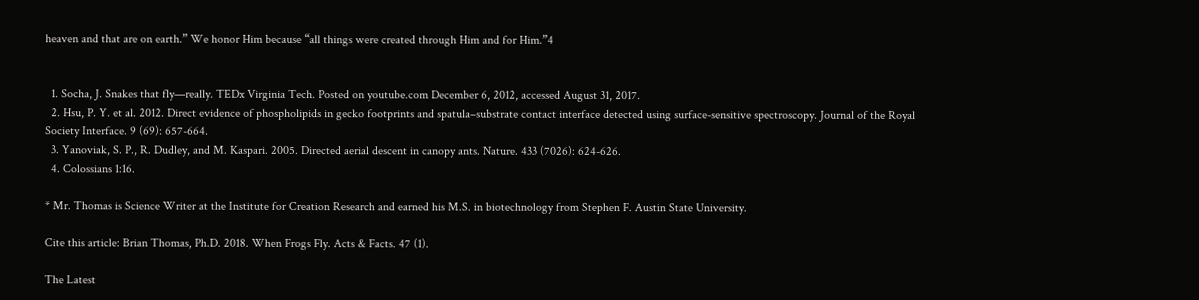heaven and that are on earth.” We honor Him because “all things were created through Him and for Him.”4


  1. Socha, J. Snakes that fly—really. TEDx Virginia Tech. Posted on youtube.com December 6, 2012, accessed August 31, 2017.
  2. Hsu, P. Y. et al. 2012. Direct evidence of phospholipids in gecko footprints and spatula–substrate contact interface detected using surface-sensitive spectroscopy. Journal of the Royal Society Interface. 9 (69): 657-664.
  3. Yanoviak, S. P., R. Dudley, and M. Kaspari. 2005. Directed aerial descent in canopy ants. Nature. 433 (7026): 624-626.
  4. Colossians 1:16.

* Mr. Thomas is Science Writer at the Institute for Creation Research and earned his M.S. in biotechnology from Stephen F. Austin State University.

Cite this article: Brian Thomas, Ph.D. 2018. When Frogs Fly. Acts & Facts. 47 (1).

The Latest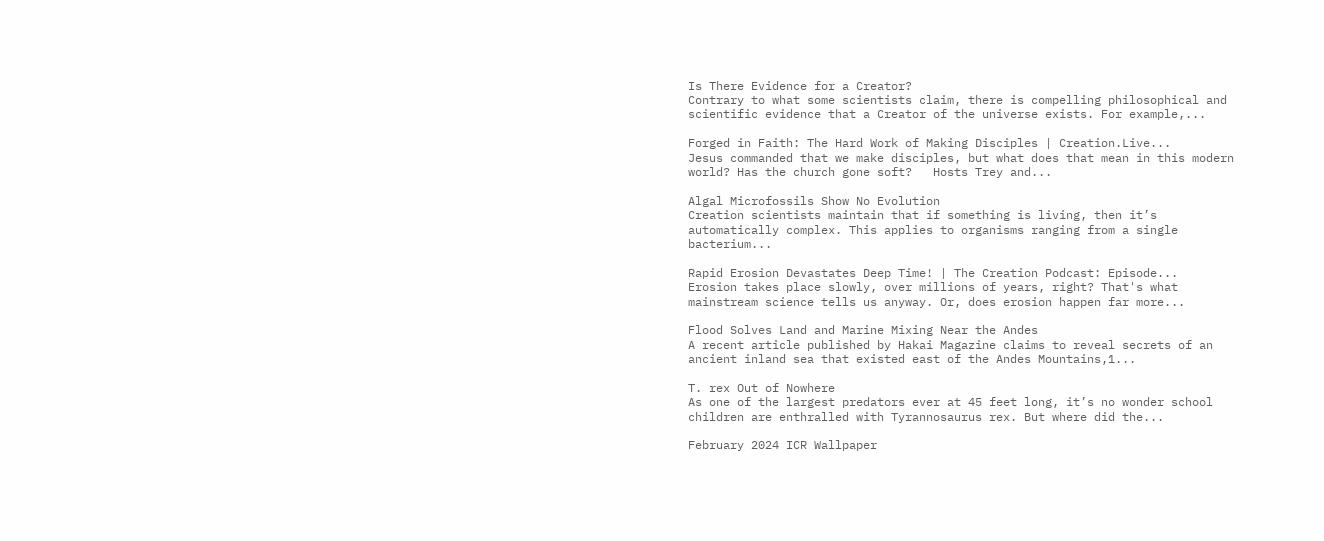Is There Evidence for a Creator?
Contrary to what some scientists claim, there is compelling philosophical and scientific evidence that a Creator of the universe exists. For example,...

Forged in Faith: The Hard Work of Making Disciples | Creation.Live...
Jesus commanded that we make disciples, but what does that mean in this modern world? Has the church gone soft?   Hosts Trey and...

Algal Microfossils Show No Evolution
Creation scientists maintain that if something is living, then it’s automatically complex. This applies to organisms ranging from a single bacterium...

Rapid Erosion Devastates Deep Time! | The Creation Podcast: Episode...
Erosion takes place slowly, over millions of years, right? That's what mainstream science tells us anyway. Or, does erosion happen far more...

Flood Solves Land and Marine Mixing Near the Andes
A recent article published by Hakai Magazine claims to reveal secrets of an ancient inland sea that existed east of the Andes Mountains,1...

T. rex Out of Nowhere
As one of the largest predators ever at 45 feet long, it’s no wonder school children are enthralled with Tyrannosaurus rex. But where did the...

February 2024 ICR Wallpaper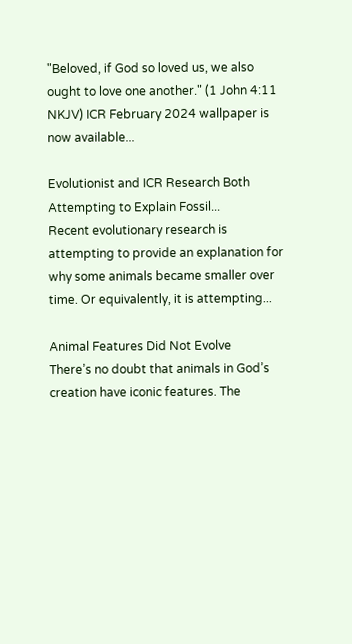"Beloved, if God so loved us, we also ought to love one another." (1 John 4:11 NKJV) ICR February 2024 wallpaper is now available...

Evolutionist and ICR Research Both Attempting to Explain Fossil...
Recent evolutionary research is attempting to provide an explanation for why some animals became smaller over time. Or equivalently, it is attempting...

Animal Features Did Not Evolve
There’s no doubt that animals in God’s creation have iconic features. The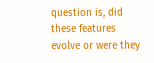question is, did these features evolve or were they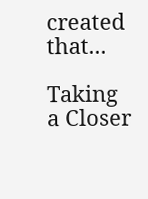created that...

Taking a Closer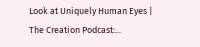Look at Uniquely Human Eyes | The Creation Podcast:...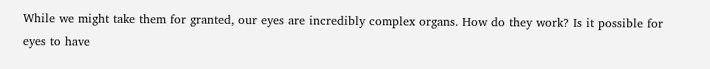While we might take them for granted, our eyes are incredibly complex organs. How do they work? Is it possible for eyes to have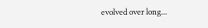evolved over long...